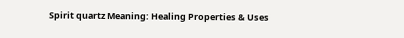Spirit quartz Meaning: Healing Properties & Uses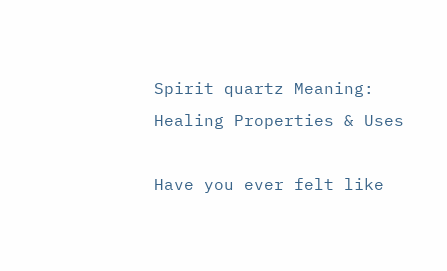Spirit quartz Meaning: Healing Properties & Uses

Have you ever felt like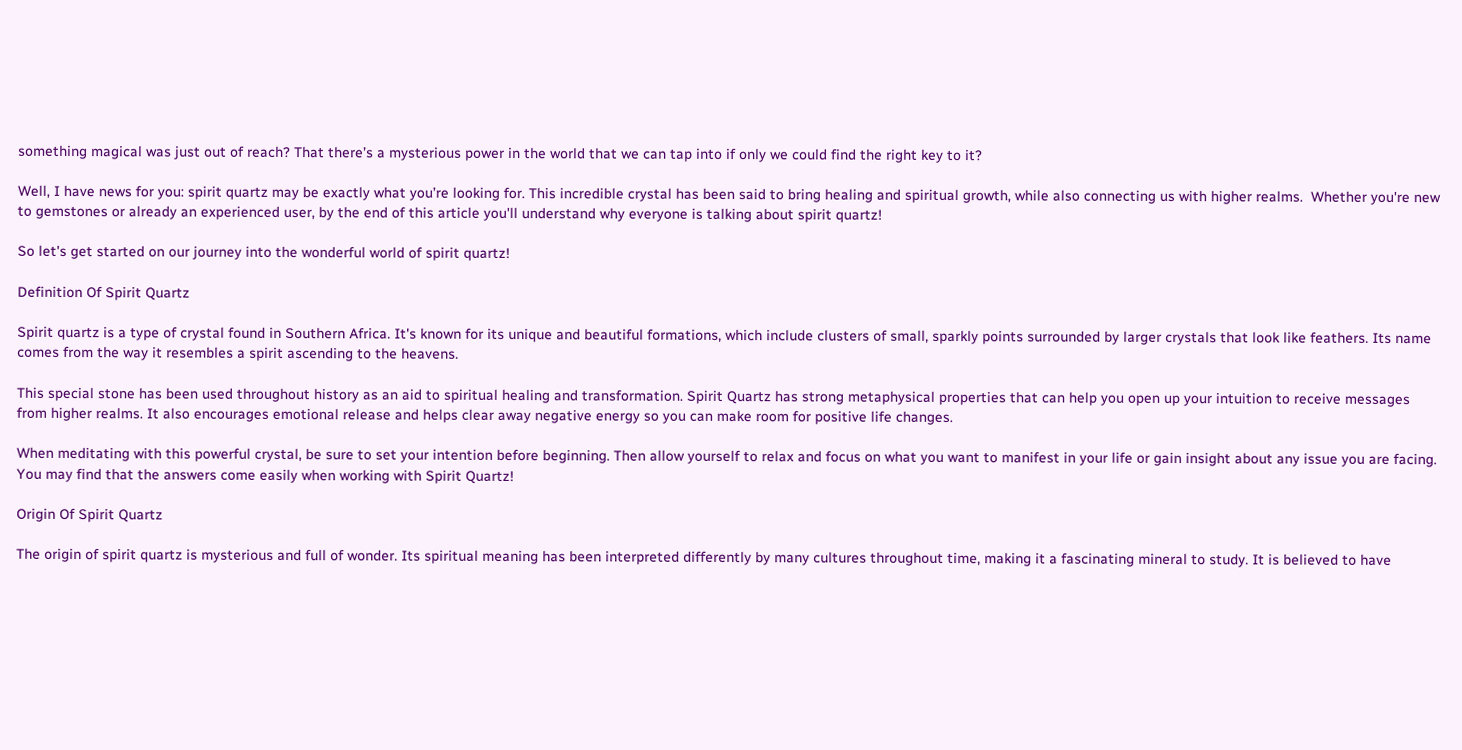something magical was just out of reach? That there’s a mysterious power in the world that we can tap into if only we could find the right key to it?

Well, I have news for you: spirit quartz may be exactly what you’re looking for. This incredible crystal has been said to bring healing and spiritual growth, while also connecting us with higher realms.  Whether you're new to gemstones or already an experienced user, by the end of this article you'll understand why everyone is talking about spirit quartz!

So let's get started on our journey into the wonderful world of spirit quartz!

Definition Of Spirit Quartz

Spirit quartz is a type of crystal found in Southern Africa. It's known for its unique and beautiful formations, which include clusters of small, sparkly points surrounded by larger crystals that look like feathers. Its name comes from the way it resembles a spirit ascending to the heavens.

This special stone has been used throughout history as an aid to spiritual healing and transformation. Spirit Quartz has strong metaphysical properties that can help you open up your intuition to receive messages from higher realms. It also encourages emotional release and helps clear away negative energy so you can make room for positive life changes.

When meditating with this powerful crystal, be sure to set your intention before beginning. Then allow yourself to relax and focus on what you want to manifest in your life or gain insight about any issue you are facing. You may find that the answers come easily when working with Spirit Quartz!

Origin Of Spirit Quartz

The origin of spirit quartz is mysterious and full of wonder. Its spiritual meaning has been interpreted differently by many cultures throughout time, making it a fascinating mineral to study. It is believed to have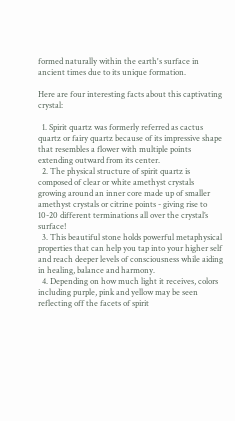formed naturally within the earth's surface in ancient times due to its unique formation.

Here are four interesting facts about this captivating crystal:

  1. Spirit quartz was formerly referred as cactus quartz or fairy quartz because of its impressive shape that resembles a flower with multiple points extending outward from its center.
  2. The physical structure of spirit quartz is composed of clear or white amethyst crystals growing around an inner core made up of smaller amethyst crystals or citrine points - giving rise to 10-20 different terminations all over the crystal’s surface!
  3. This beautiful stone holds powerful metaphysical properties that can help you tap into your higher self and reach deeper levels of consciousness while aiding in healing, balance and harmony.
  4. Depending on how much light it receives, colors including purple, pink and yellow may be seen reflecting off the facets of spirit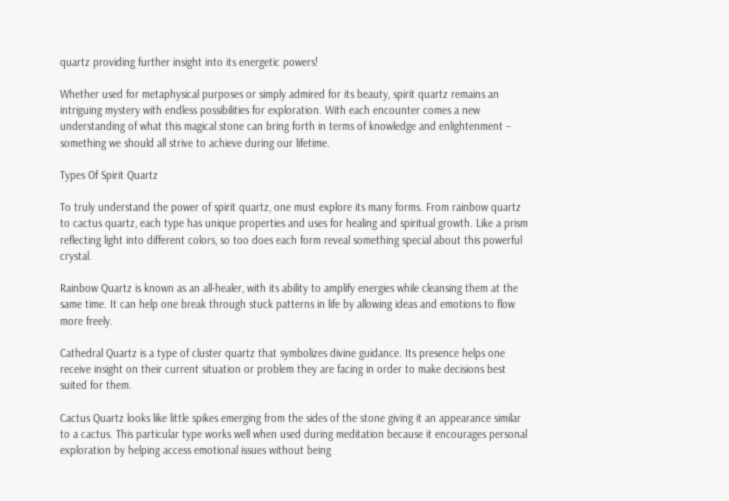quartz providing further insight into its energetic powers!

Whether used for metaphysical purposes or simply admired for its beauty, spirit quartz remains an intriguing mystery with endless possibilities for exploration. With each encounter comes a new understanding of what this magical stone can bring forth in terms of knowledge and enlightenment – something we should all strive to achieve during our lifetime.

Types Of Spirit Quartz

To truly understand the power of spirit quartz, one must explore its many forms. From rainbow quartz to cactus quartz, each type has unique properties and uses for healing and spiritual growth. Like a prism reflecting light into different colors, so too does each form reveal something special about this powerful crystal.

Rainbow Quartz is known as an all-healer, with its ability to amplify energies while cleansing them at the same time. It can help one break through stuck patterns in life by allowing ideas and emotions to flow more freely.

Cathedral Quartz is a type of cluster quartz that symbolizes divine guidance. Its presence helps one receive insight on their current situation or problem they are facing in order to make decisions best suited for them.

Cactus Quartz looks like little spikes emerging from the sides of the stone giving it an appearance similar to a cactus. This particular type works well when used during meditation because it encourages personal exploration by helping access emotional issues without being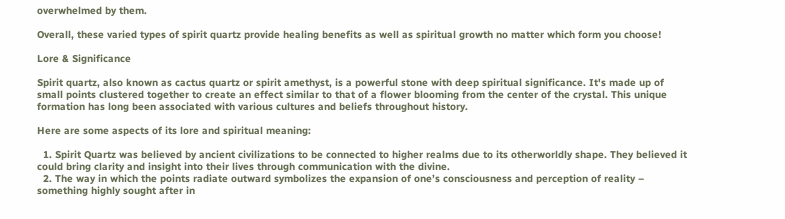overwhelmed by them.

Overall, these varied types of spirit quartz provide healing benefits as well as spiritual growth no matter which form you choose!

Lore & Significance

Spirit quartz, also known as cactus quartz or spirit amethyst, is a powerful stone with deep spiritual significance. It's made up of small points clustered together to create an effect similar to that of a flower blooming from the center of the crystal. This unique formation has long been associated with various cultures and beliefs throughout history.

Here are some aspects of its lore and spiritual meaning:

  1. Spirit Quartz was believed by ancient civilizations to be connected to higher realms due to its otherworldly shape. They believed it could bring clarity and insight into their lives through communication with the divine.
  2. The way in which the points radiate outward symbolizes the expansion of one’s consciousness and perception of reality – something highly sought after in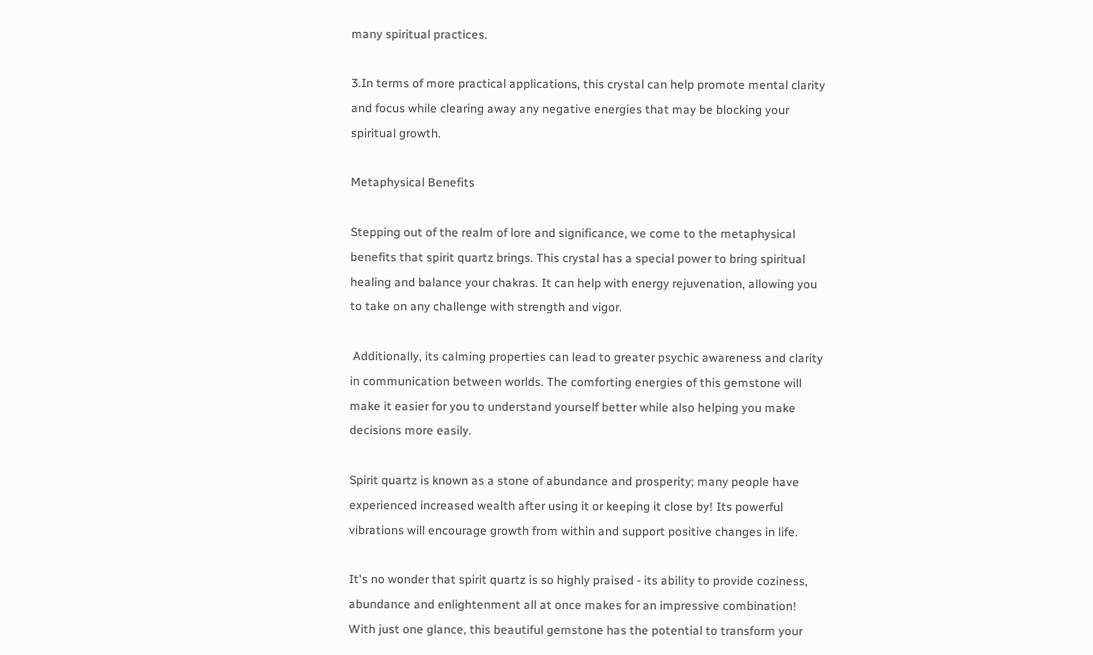many spiritual practices.

3.In terms of more practical applications, this crystal can help promote mental clarity and focus while clearing away any negative energies that may be blocking your spiritual growth.

Metaphysical Benefits

Stepping out of the realm of lore and significance, we come to the metaphysical benefits that spirit quartz brings. This crystal has a special power to bring spiritual healing and balance your chakras. It can help with energy rejuvenation, allowing you to take on any challenge with strength and vigor.

 Additionally, its calming properties can lead to greater psychic awareness and clarity in communication between worlds. The comforting energies of this gemstone will make it easier for you to understand yourself better while also helping you make decisions more easily.

Spirit quartz is known as a stone of abundance and prosperity; many people have experienced increased wealth after using it or keeping it close by! Its powerful vibrations will encourage growth from within and support positive changes in life.

It's no wonder that spirit quartz is so highly praised - its ability to provide coziness, abundance and enlightenment all at once makes for an impressive combination! With just one glance, this beautiful gemstone has the potential to transform your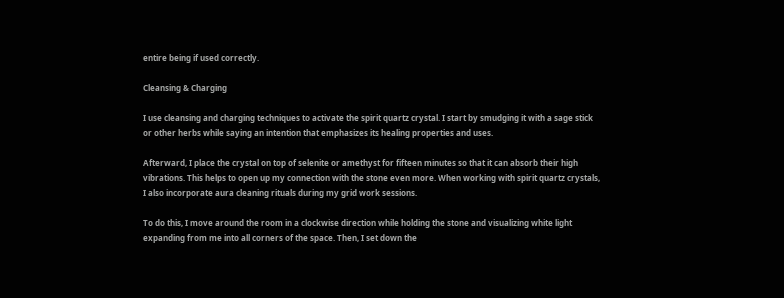entire being if used correctly.

Cleansing & Charging

I use cleansing and charging techniques to activate the spirit quartz crystal. I start by smudging it with a sage stick or other herbs while saying an intention that emphasizes its healing properties and uses.

Afterward, I place the crystal on top of selenite or amethyst for fifteen minutes so that it can absorb their high vibrations. This helps to open up my connection with the stone even more. When working with spirit quartz crystals, I also incorporate aura cleaning rituals during my grid work sessions.

To do this, I move around the room in a clockwise direction while holding the stone and visualizing white light expanding from me into all corners of the space. Then, I set down the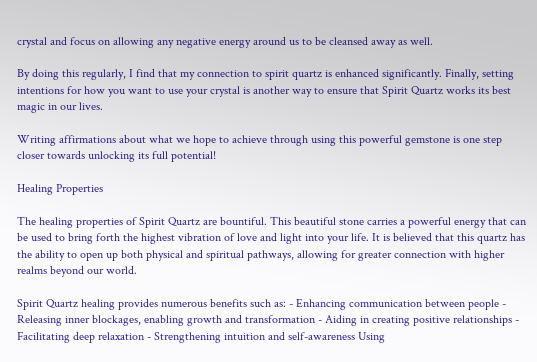crystal and focus on allowing any negative energy around us to be cleansed away as well.

By doing this regularly, I find that my connection to spirit quartz is enhanced significantly. Finally, setting intentions for how you want to use your crystal is another way to ensure that Spirit Quartz works its best magic in our lives.

Writing affirmations about what we hope to achieve through using this powerful gemstone is one step closer towards unlocking its full potential!

Healing Properties

The healing properties of Spirit Quartz are bountiful. This beautiful stone carries a powerful energy that can be used to bring forth the highest vibration of love and light into your life. It is believed that this quartz has the ability to open up both physical and spiritual pathways, allowing for greater connection with higher realms beyond our world.

Spirit Quartz healing provides numerous benefits such as: - Enhancing communication between people - Releasing inner blockages, enabling growth and transformation - Aiding in creating positive relationships - Facilitating deep relaxation - Strengthening intuition and self-awareness Using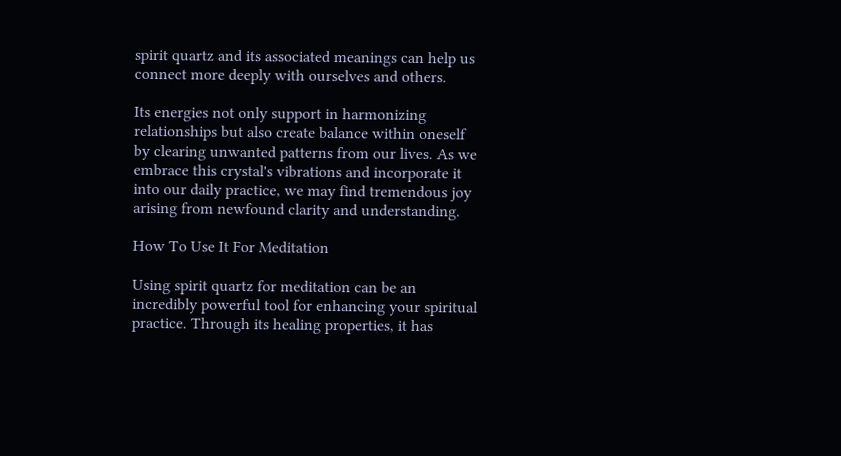spirit quartz and its associated meanings can help us connect more deeply with ourselves and others.

Its energies not only support in harmonizing relationships but also create balance within oneself by clearing unwanted patterns from our lives. As we embrace this crystal's vibrations and incorporate it into our daily practice, we may find tremendous joy arising from newfound clarity and understanding.

How To Use It For Meditation

Using spirit quartz for meditation can be an incredibly powerful tool for enhancing your spiritual practice. Through its healing properties, it has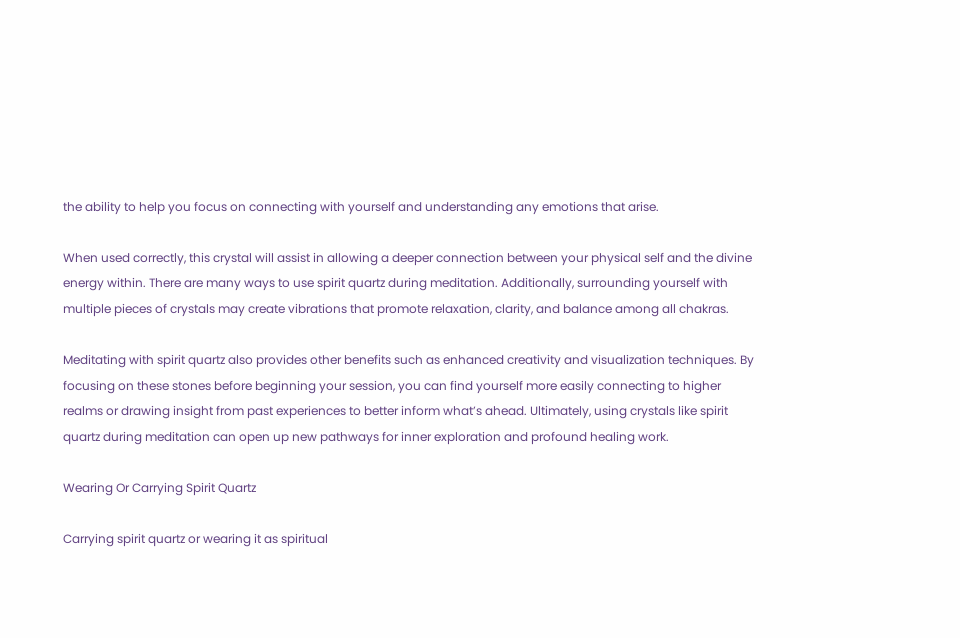the ability to help you focus on connecting with yourself and understanding any emotions that arise.

When used correctly, this crystal will assist in allowing a deeper connection between your physical self and the divine energy within. There are many ways to use spirit quartz during meditation. Additionally, surrounding yourself with multiple pieces of crystals may create vibrations that promote relaxation, clarity, and balance among all chakras.

Meditating with spirit quartz also provides other benefits such as enhanced creativity and visualization techniques. By focusing on these stones before beginning your session, you can find yourself more easily connecting to higher realms or drawing insight from past experiences to better inform what’s ahead. Ultimately, using crystals like spirit quartz during meditation can open up new pathways for inner exploration and profound healing work.

Wearing Or Carrying Spirit Quartz

Carrying spirit quartz or wearing it as spiritual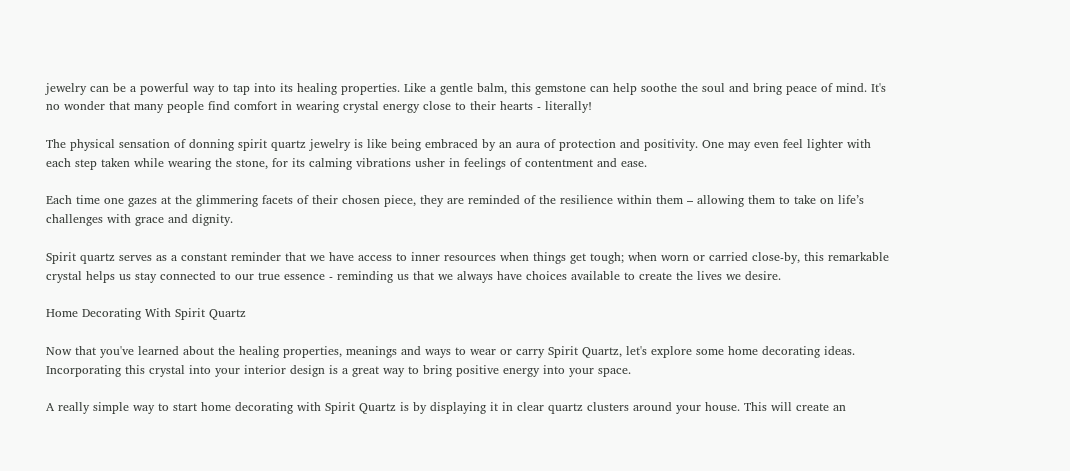jewelry can be a powerful way to tap into its healing properties. Like a gentle balm, this gemstone can help soothe the soul and bring peace of mind. It's no wonder that many people find comfort in wearing crystal energy close to their hearts - literally!

The physical sensation of donning spirit quartz jewelry is like being embraced by an aura of protection and positivity. One may even feel lighter with each step taken while wearing the stone, for its calming vibrations usher in feelings of contentment and ease.

Each time one gazes at the glimmering facets of their chosen piece, they are reminded of the resilience within them – allowing them to take on life’s challenges with grace and dignity.

Spirit quartz serves as a constant reminder that we have access to inner resources when things get tough; when worn or carried close-by, this remarkable crystal helps us stay connected to our true essence - reminding us that we always have choices available to create the lives we desire.

Home Decorating With Spirit Quartz

Now that you've learned about the healing properties, meanings and ways to wear or carry Spirit Quartz, let's explore some home decorating ideas. Incorporating this crystal into your interior design is a great way to bring positive energy into your space.

A really simple way to start home decorating with Spirit Quartz is by displaying it in clear quartz clusters around your house. This will create an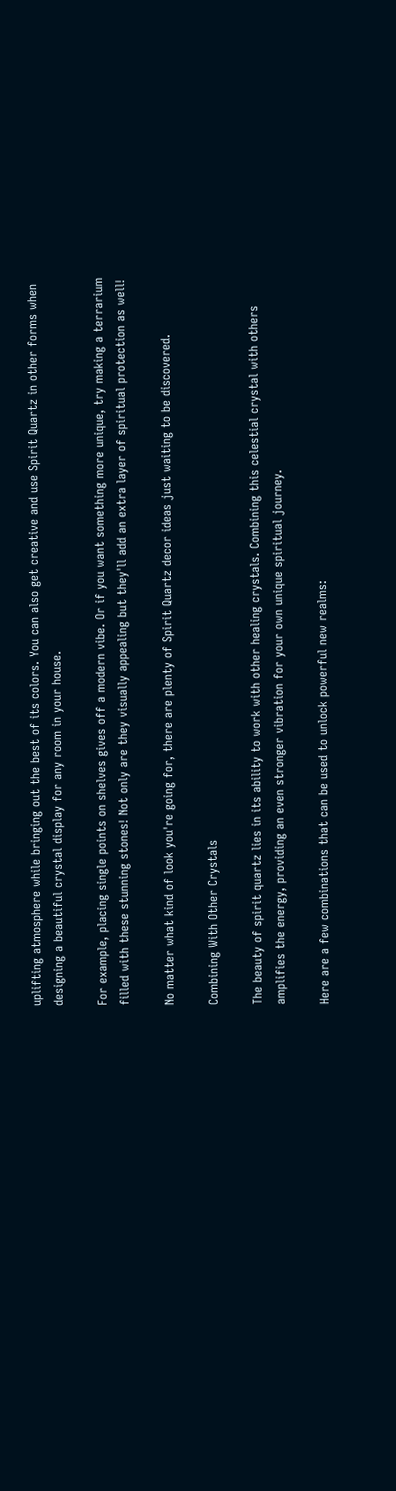uplifting atmosphere while bringing out the best of its colors. You can also get creative and use Spirit Quartz in other forms when designing a beautiful crystal display for any room in your house.

For example, placing single points on shelves gives off a modern vibe. Or if you want something more unique, try making a terrarium filled with these stunning stones! Not only are they visually appealing but they'll add an extra layer of spiritual protection as well!

No matter what kind of look you're going for, there are plenty of Spirit Quartz decor ideas just waiting to be discovered.

Combining With Other Crystals

The beauty of spirit quartz lies in its ability to work with other healing crystals. Combining this celestial crystal with others amplifies the energy, providing an even stronger vibration for your own unique spiritual journey.

Here are a few combinations that can be used to unlock powerful new realms: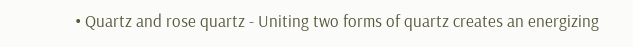• Quartz and rose quartz - Uniting two forms of quartz creates an energizing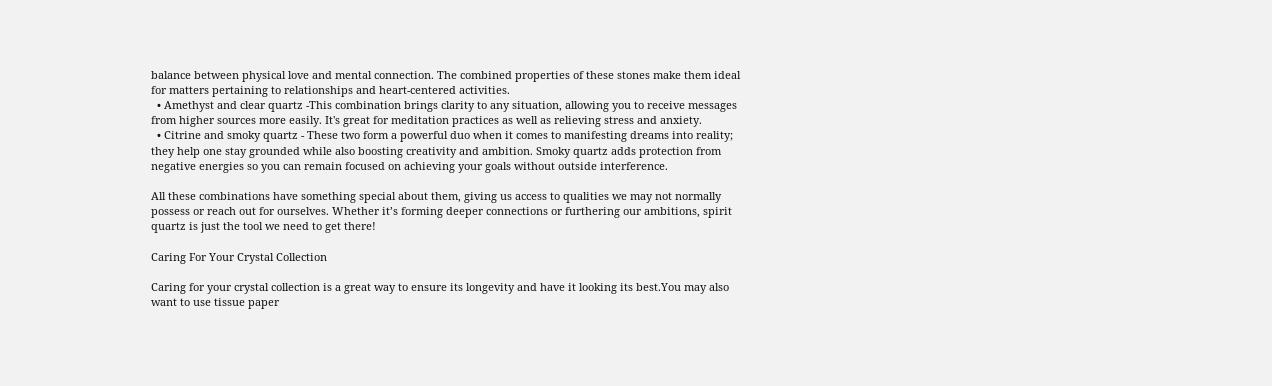balance between physical love and mental connection. The combined properties of these stones make them ideal for matters pertaining to relationships and heart-centered activities.
  • Amethyst and clear quartz -This combination brings clarity to any situation, allowing you to receive messages from higher sources more easily. It's great for meditation practices as well as relieving stress and anxiety.
  • Citrine and smoky quartz - These two form a powerful duo when it comes to manifesting dreams into reality; they help one stay grounded while also boosting creativity and ambition. Smoky quartz adds protection from negative energies so you can remain focused on achieving your goals without outside interference.

All these combinations have something special about them, giving us access to qualities we may not normally possess or reach out for ourselves. Whether it’s forming deeper connections or furthering our ambitions, spirit quartz is just the tool we need to get there!

Caring For Your Crystal Collection

Caring for your crystal collection is a great way to ensure its longevity and have it looking its best.You may also want to use tissue paper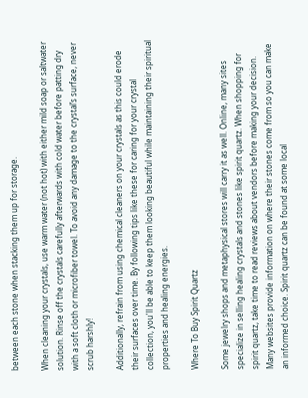between each stone when stacking them up for storage.

When cleaning your crystals, use warm water (not hot) with either mild soap or saltwater solution. Rinse off the crystals carefully afterwards with cold water before patting dry with a soft cloth or microfiber towel. To avoid any damage to the crystal’s surface, never scrub harshly!

Additionally, refrain from using chemical cleaners on your crystals as this could erode their surfaces over time. By following tips like these for caring for your crystal collection, you'll be able to keep them looking beautiful while maintaining their spiritual properties and healing energies.

Where To Buy Spirit Quartz

Some jewelry shops and metaphysical stores will carry it as well. Online, many sites specialize in selling healing crystals and stones like spirit quartz. When shopping for spirit quartz, take time to read reviews about vendors before making your decision. Many websites provide information on where their stones come from so you can make an informed choice. Spirit quartz can be found at some local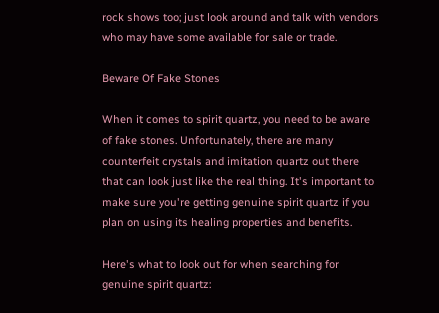rock shows too; just look around and talk with vendors who may have some available for sale or trade.

Beware Of Fake Stones

When it comes to spirit quartz, you need to be aware of fake stones. Unfortunately, there are many counterfeit crystals and imitation quartz out there that can look just like the real thing. It's important to make sure you're getting genuine spirit quartz if you plan on using its healing properties and benefits.

Here's what to look out for when searching for genuine spirit quartz: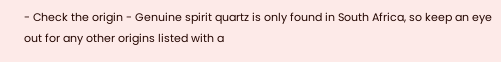- Check the origin - Genuine spirit quartz is only found in South Africa, so keep an eye out for any other origins listed with a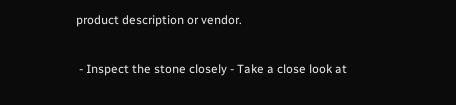product description or vendor.

 - Inspect the stone closely - Take a close look at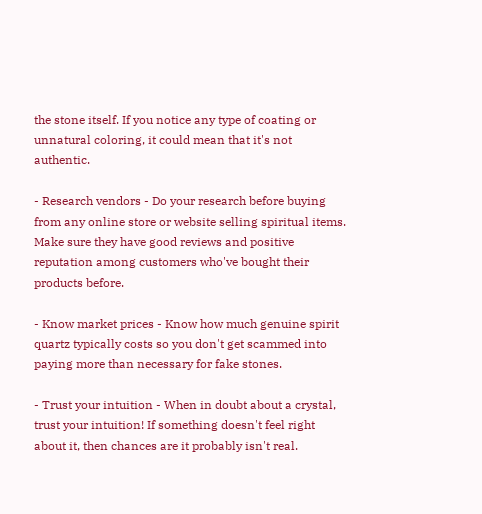the stone itself. If you notice any type of coating or unnatural coloring, it could mean that it's not authentic.

- Research vendors - Do your research before buying from any online store or website selling spiritual items. Make sure they have good reviews and positive reputation among customers who've bought their products before.

- Know market prices - Know how much genuine spirit quartz typically costs so you don't get scammed into paying more than necessary for fake stones.

- Trust your intuition - When in doubt about a crystal, trust your intuition! If something doesn't feel right about it, then chances are it probably isn't real.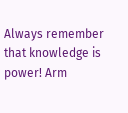Always remember that knowledge is power! Arm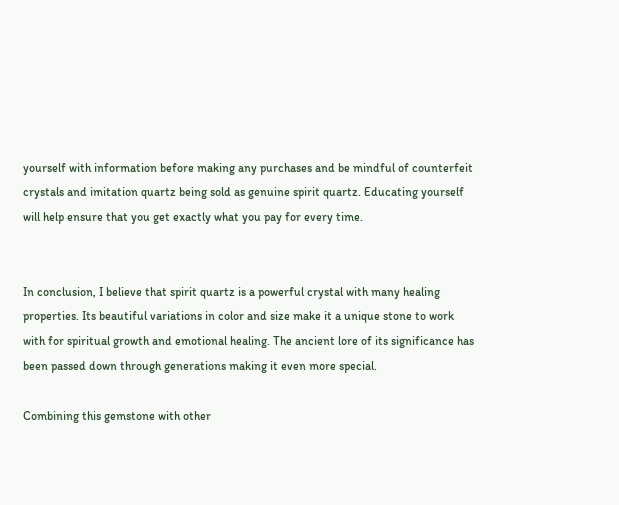yourself with information before making any purchases and be mindful of counterfeit crystals and imitation quartz being sold as genuine spirit quartz. Educating yourself will help ensure that you get exactly what you pay for every time.


In conclusion, I believe that spirit quartz is a powerful crystal with many healing properties. Its beautiful variations in color and size make it a unique stone to work with for spiritual growth and emotional healing. The ancient lore of its significance has been passed down through generations making it even more special.

Combining this gemstone with other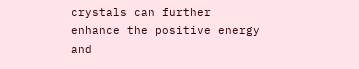crystals can further enhance the positive energy and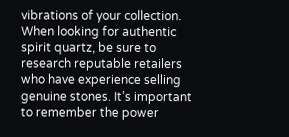vibrations of your collection. When looking for authentic spirit quartz, be sure to research reputable retailers who have experience selling genuine stones. It’s important to remember the power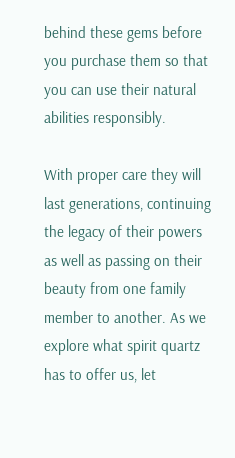behind these gems before you purchase them so that you can use their natural abilities responsibly.

With proper care they will last generations, continuing the legacy of their powers as well as passing on their beauty from one family member to another. As we explore what spirit quartz has to offer us, let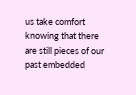us take comfort knowing that there are still pieces of our past embedded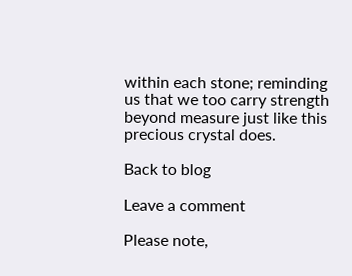within each stone; reminding us that we too carry strength beyond measure just like this precious crystal does.

Back to blog

Leave a comment

Please note,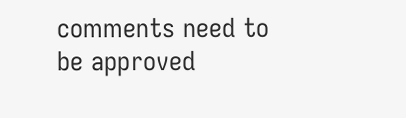comments need to be approved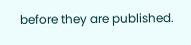before they are published.